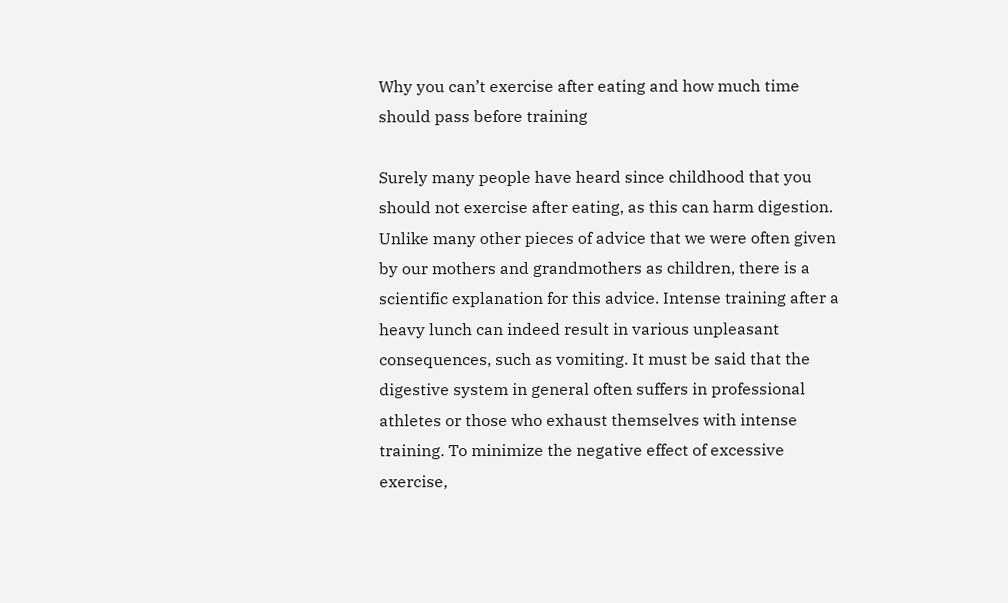Why you can’t exercise after eating and how much time should pass before training

Surely many people have heard since childhood that you should not exercise after eating, as this can harm digestion. Unlike many other pieces of advice that we were often given by our mothers and grandmothers as children, there is a scientific explanation for this advice. Intense training after a heavy lunch can indeed result in various unpleasant consequences, such as vomiting. It must be said that the digestive system in general often suffers in professional athletes or those who exhaust themselves with intense training. To minimize the negative effect of excessive exercise,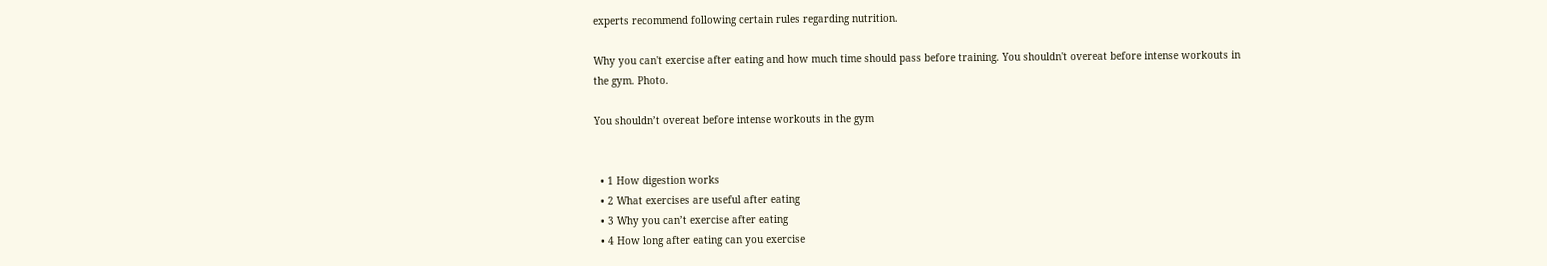experts recommend following certain rules regarding nutrition.

Why you can't exercise after eating and how much time should pass before training. You shouldn't overeat before intense workouts in the gym. Photo.

You shouldn’t overeat before intense workouts in the gym


  • 1 How digestion works
  • 2 What exercises are useful after eating
  • 3 Why you can’t exercise after eating
  • 4 How long after eating can you exercise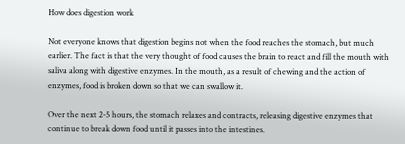How does digestion work

Not everyone knows that digestion begins not when the food reaches the stomach, but much earlier. The fact is that the very thought of food causes the brain to react and fill the mouth with saliva along with digestive enzymes. In the mouth, as a result of chewing and the action of enzymes, food is broken down so that we can swallow it.

Over the next 2-5 hours, the stomach relaxes and contracts, releasing digestive enzymes that continue to break down food until it passes into the intestines.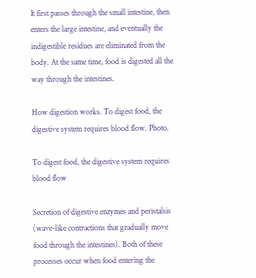It first passes through the small intestine, then enters the large intestine, and eventually the indigestible residues are eliminated from the body. At the same time, food is digested all the way through the intestines.

How digestion works. To digest food, the digestive system requires blood flow. Photo.

To digest food, the digestive system requires blood flow

Secretion of digestive enzymes and peristalsis (wave-like contractions that gradually move food through the intestines). Both of these processes occur when food entering the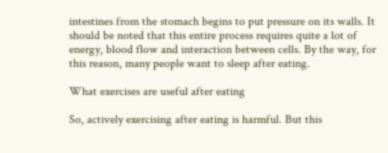intestines from the stomach begins to put pressure on its walls. It should be noted that this entire process requires quite a lot of energy, blood flow and interaction between cells. By the way, for this reason, many people want to sleep after eating.

What exercises are useful after eating

So, actively exercising after eating is harmful. But this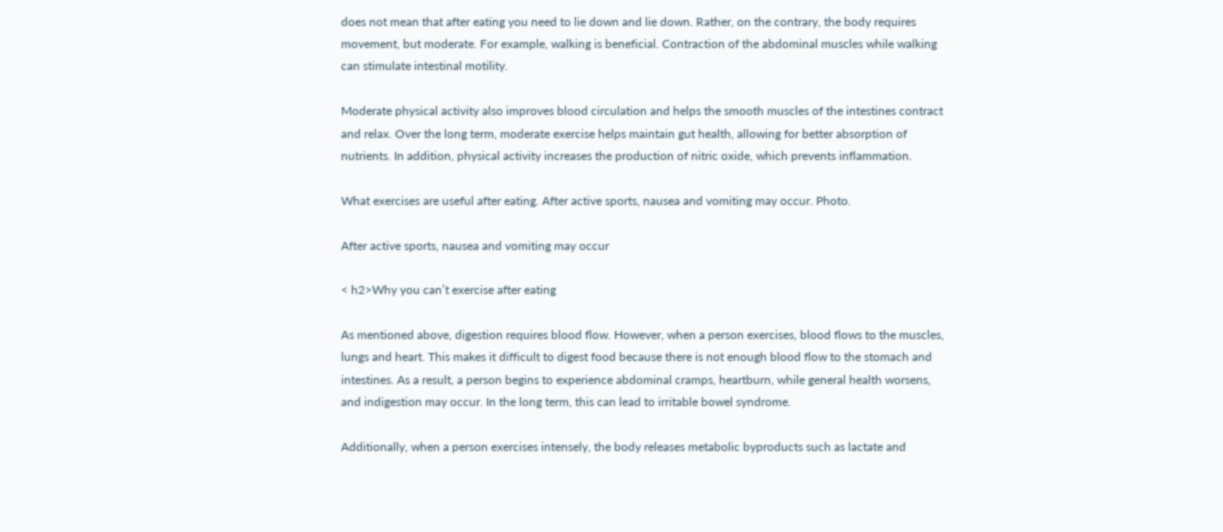does not mean that after eating you need to lie down and lie down. Rather, on the contrary, the body requires movement, but moderate. For example, walking is beneficial. Contraction of the abdominal muscles while walking can stimulate intestinal motility.

Moderate physical activity also improves blood circulation and helps the smooth muscles of the intestines contract and relax. Over the long term, moderate exercise helps maintain gut health, allowing for better absorption of nutrients. In addition, physical activity increases the production of nitric oxide, which prevents inflammation.

What exercises are useful after eating. After active sports, nausea and vomiting may occur. Photo.

After active sports, nausea and vomiting may occur

< h2>Why you can’t exercise after eating

As mentioned above, digestion requires blood flow. However, when a person exercises, blood flows to the muscles, lungs and heart. This makes it difficult to digest food because there is not enough blood flow to the stomach and intestines. As a result, a person begins to experience abdominal cramps, heartburn, while general health worsens, and indigestion may occur. In the long term, this can lead to irritable bowel syndrome.

Additionally, when a person exercises intensely, the body releases metabolic byproducts such as lactate and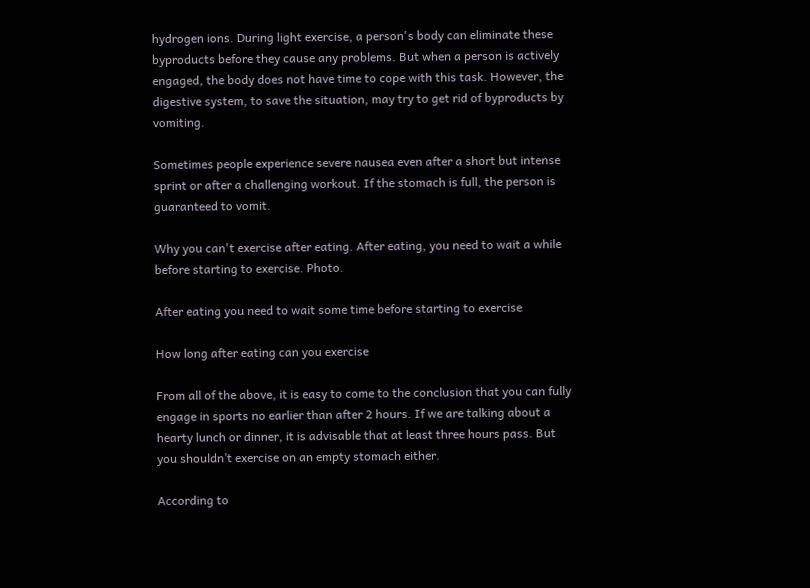hydrogen ions. During light exercise, a person's body can eliminate these byproducts before they cause any problems. But when a person is actively engaged, the body does not have time to cope with this task. However, the digestive system, to save the situation, may try to get rid of byproducts by vomiting.

Sometimes people experience severe nausea even after a short but intense sprint or after a challenging workout. If the stomach is full, the person is guaranteed to vomit.

Why you can't exercise after eating. After eating, you need to wait a while before starting to exercise. Photo.

After eating you need to wait some time before starting to exercise

How long after eating can you exercise

From all of the above, it is easy to come to the conclusion that you can fully engage in sports no earlier than after 2 hours. If we are talking about a hearty lunch or dinner, it is advisable that at least three hours pass. But you shouldn’t exercise on an empty stomach either.

According to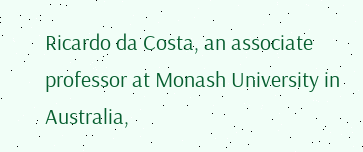Ricardo da Costa, an associate professor at Monash University in Australia,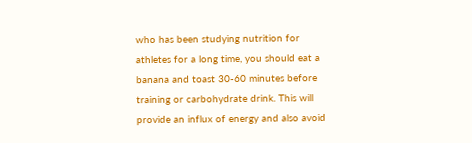who has been studying nutrition for athletes for a long time, you should eat a banana and toast 30-60 minutes before training or carbohydrate drink. This will provide an influx of energy and also avoid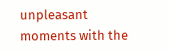unpleasant moments with the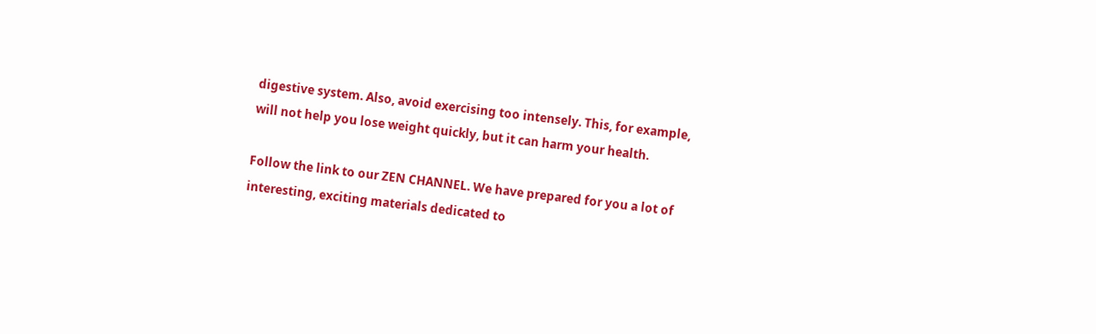digestive system. Also, avoid exercising too intensely. This, for example, will not help you lose weight quickly, but it can harm your health.

Follow the link to our ZEN CHANNEL. We have prepared for you a lot of interesting, exciting materials dedicated to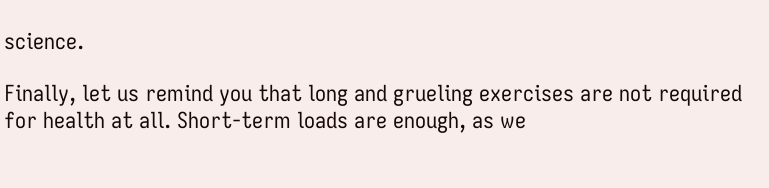science.

Finally, let us remind you that long and grueling exercises are not required for health at all. Short-term loads are enough, as we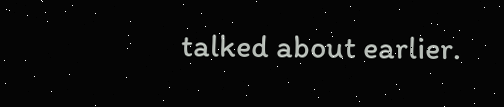talked about earlier.